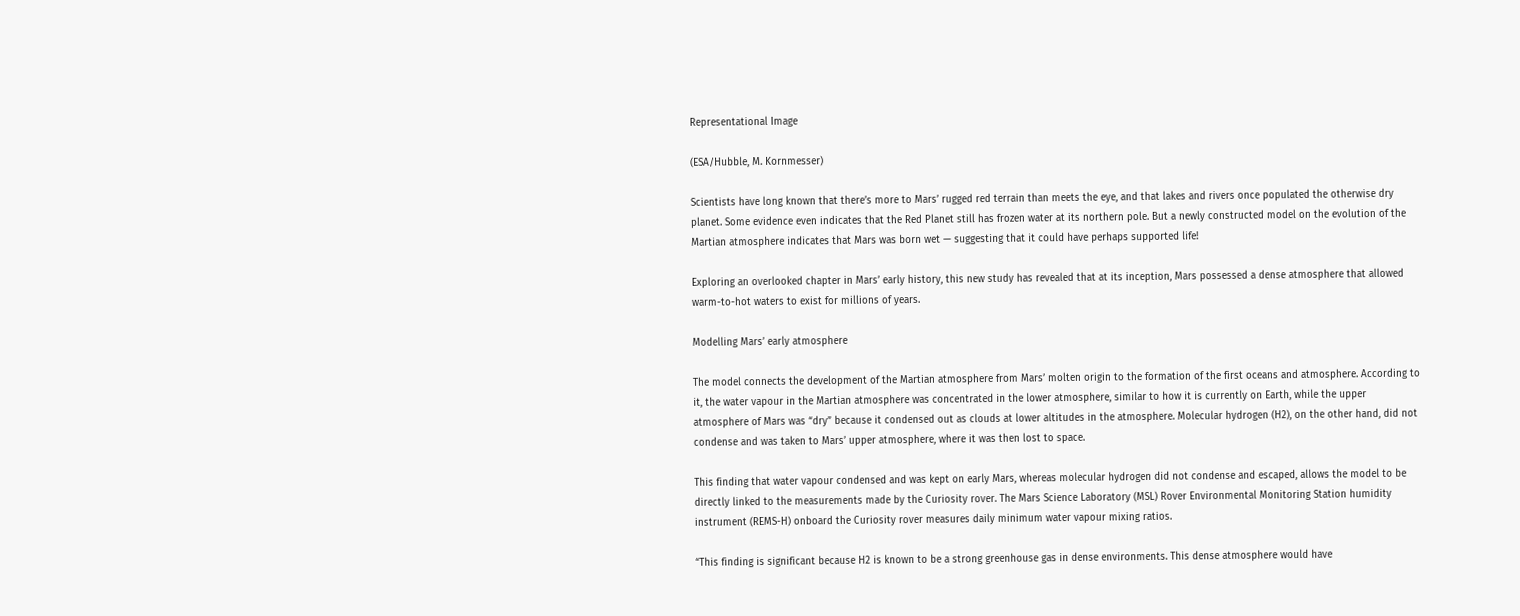Representational Image

(ESA/Hubble, M. Kornmesser)

Scientists have long known that there’s more to Mars’ rugged red terrain than meets the eye, and that lakes and rivers once populated the otherwise dry planet. Some evidence even indicates that the Red Planet still has frozen water at its northern pole. But a newly constructed model on the evolution of the Martian atmosphere indicates that Mars was born wet — suggesting that it could have perhaps supported life!

Exploring an overlooked chapter in Mars’ early history, this new study has revealed that at its inception, Mars possessed a dense atmosphere that allowed warm-to-hot waters to exist for millions of years.

Modelling Mars’ early atmosphere

The model connects the development of the Martian atmosphere from Mars’ molten origin to the formation of the first oceans and atmosphere. According to it, the water vapour in the Martian atmosphere was concentrated in the lower atmosphere, similar to how it is currently on Earth, while the upper atmosphere of Mars was “dry” because it condensed out as clouds at lower altitudes in the atmosphere. Molecular hydrogen (H2), on the other hand, did not condense and was taken to Mars’ upper atmosphere, where it was then lost to space.

This finding that water vapour condensed and was kept on early Mars, whereas molecular hydrogen did not condense and escaped, allows the model to be directly linked to the measurements made by the Curiosity rover. The Mars Science Laboratory (MSL) Rover Environmental Monitoring Station humidity instrument (REMS-H) onboard the Curiosity rover measures daily minimum water vapour mixing ratios.

“This finding is significant because H2 is known to be a strong greenhouse gas in dense environments. This dense atmosphere would have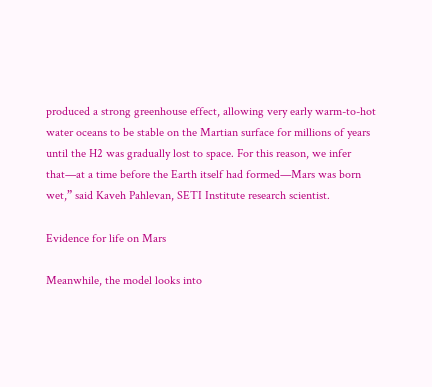produced a strong greenhouse effect, allowing very early warm-to-hot water oceans to be stable on the Martian surface for millions of years until the H2 was gradually lost to space. For this reason, we infer that—at a time before the Earth itself had formed—Mars was born wet,” said Kaveh Pahlevan, SETI Institute research scientist.

Evidence for life on Mars

Meanwhile, the model looks into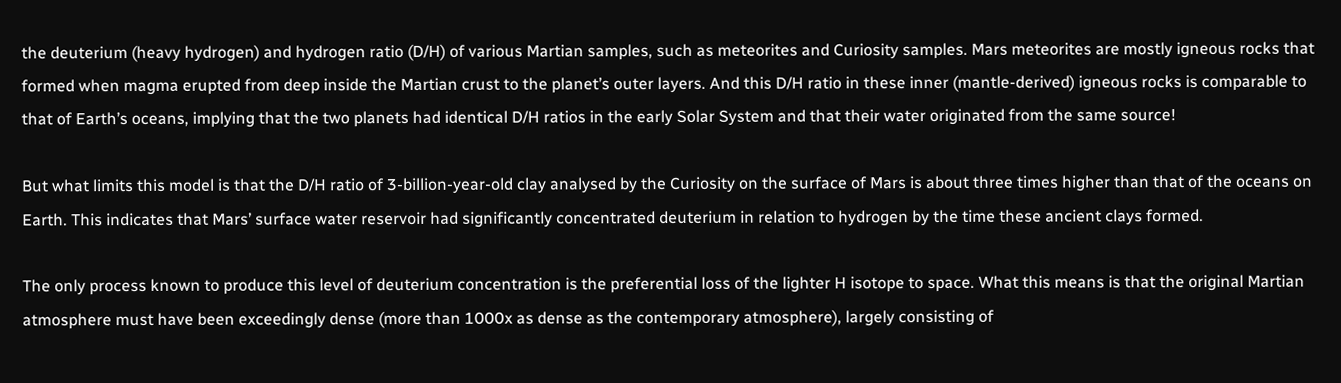the deuterium (heavy hydrogen) and hydrogen ratio (D/H) of various Martian samples, such as meteorites and Curiosity samples. Mars meteorites are mostly igneous rocks that formed when magma erupted from deep inside the Martian crust to the planet’s outer layers. And this D/H ratio in these inner (mantle-derived) igneous rocks is comparable to that of Earth’s oceans, implying that the two planets had identical D/H ratios in the early Solar System and that their water originated from the same source!

But what limits this model is that the D/H ratio of 3-billion-year-old clay analysed by the Curiosity on the surface of Mars is about three times higher than that of the oceans on Earth. This indicates that Mars’ surface water reservoir had significantly concentrated deuterium in relation to hydrogen by the time these ancient clays formed.

The only process known to produce this level of deuterium concentration is the preferential loss of the lighter H isotope to space. What this means is that the original Martian atmosphere must have been exceedingly dense (more than 1000x as dense as the contemporary atmosphere), largely consisting of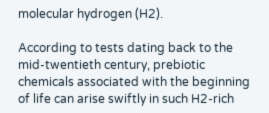molecular hydrogen (H2).

According to tests dating back to the mid-twentieth century, prebiotic chemicals associated with the beginning of life can arise swiftly in such H2-rich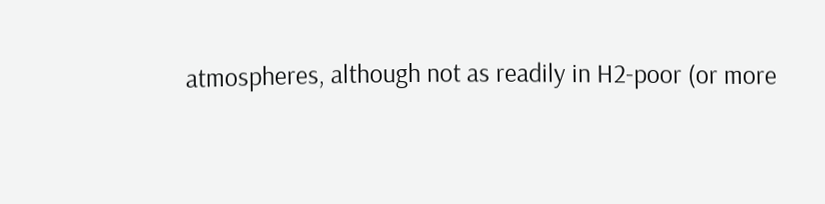atmospheres, although not as readily in H2-poor (or more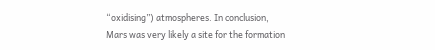“oxidising”) atmospheres. In conclusion, Mars was very likely a site for the formation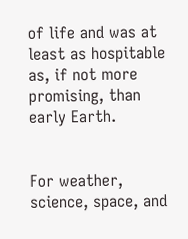of life and was at least as hospitable as, if not more promising, than early Earth.


For weather, science, space, and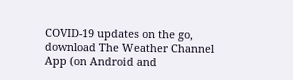COVID-19 updates on the go, download The Weather Channel App (on Android and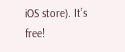iOS store). It’s free!